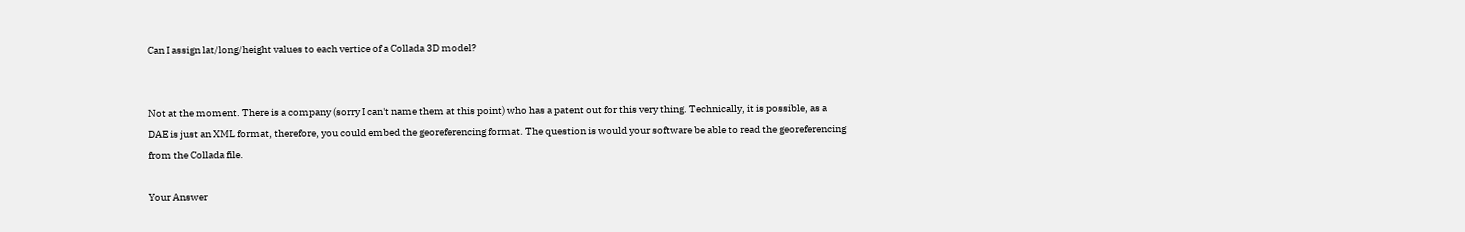Can I assign lat/long/height values to each vertice of a Collada 3D model?


Not at the moment. There is a company (sorry I can't name them at this point) who has a patent out for this very thing. Technically, it is possible, as a DAE is just an XML format, therefore, you could embed the georeferencing format. The question is would your software be able to read the georeferencing from the Collada file.

Your Answer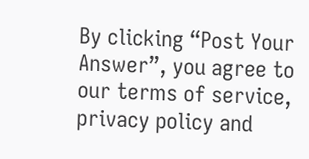By clicking “Post Your Answer”, you agree to our terms of service, privacy policy and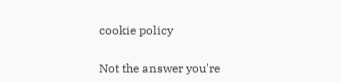cookie policy

Not the answer you're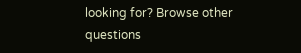looking for? Browse other questions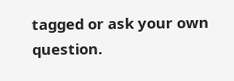tagged or ask your own question.